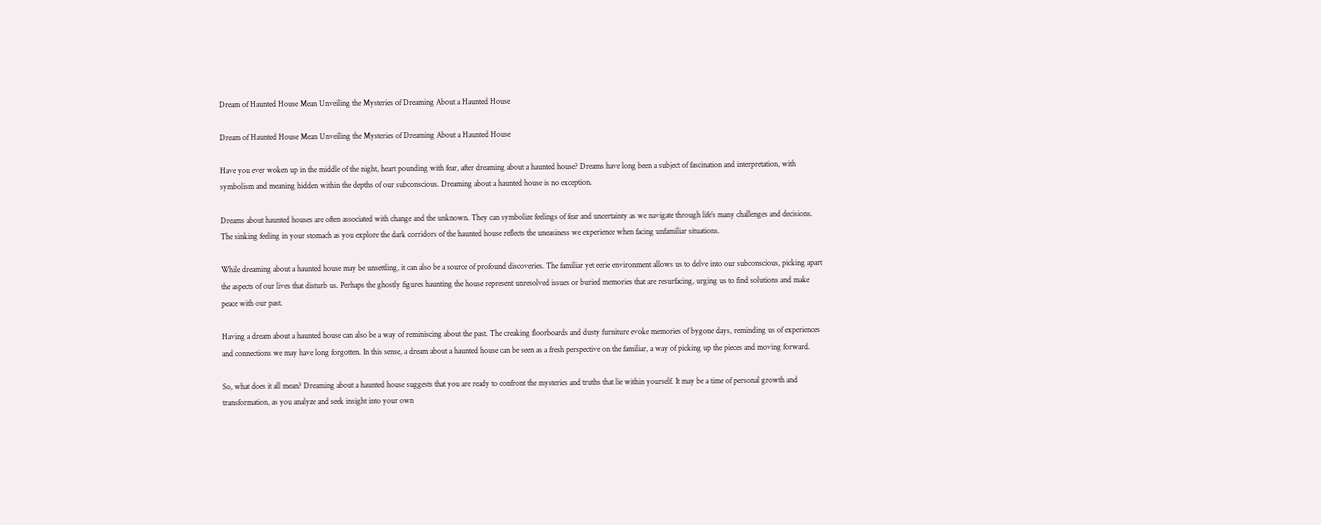Dream of Haunted House Mean Unveiling the Mysteries of Dreaming About a Haunted House

Dream of Haunted House Mean Unveiling the Mysteries of Dreaming About a Haunted House

Have you ever woken up in the middle of the night, heart pounding with fear, after dreaming about a haunted house? Dreams have long been a subject of fascination and interpretation, with symbolism and meaning hidden within the depths of our subconscious. Dreaming about a haunted house is no exception.

Dreams about haunted houses are often associated with change and the unknown. They can symbolize feelings of fear and uncertainty as we navigate through life’s many challenges and decisions. The sinking feeling in your stomach as you explore the dark corridors of the haunted house reflects the uneasiness we experience when facing unfamiliar situations.

While dreaming about a haunted house may be unsettling, it can also be a source of profound discoveries. The familiar yet eerie environment allows us to delve into our subconscious, picking apart the aspects of our lives that disturb us. Perhaps the ghostly figures haunting the house represent unresolved issues or buried memories that are resurfacing, urging us to find solutions and make peace with our past.

Having a dream about a haunted house can also be a way of reminiscing about the past. The creaking floorboards and dusty furniture evoke memories of bygone days, reminding us of experiences and connections we may have long forgotten. In this sense, a dream about a haunted house can be seen as a fresh perspective on the familiar, a way of picking up the pieces and moving forward.

So, what does it all mean? Dreaming about a haunted house suggests that you are ready to confront the mysteries and truths that lie within yourself. It may be a time of personal growth and transformation, as you analyze and seek insight into your own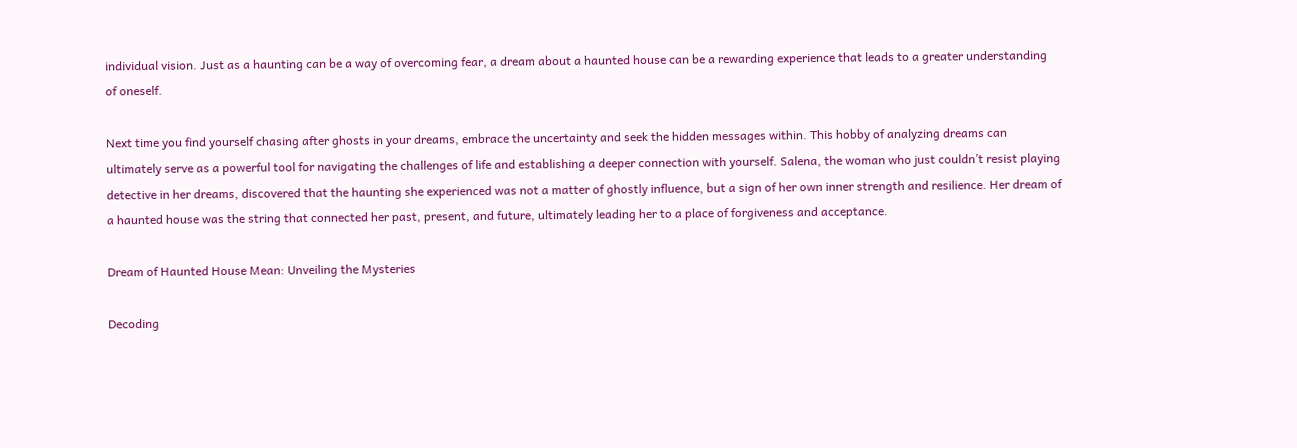individual vision. Just as a haunting can be a way of overcoming fear, a dream about a haunted house can be a rewarding experience that leads to a greater understanding of oneself.

Next time you find yourself chasing after ghosts in your dreams, embrace the uncertainty and seek the hidden messages within. This hobby of analyzing dreams can ultimately serve as a powerful tool for navigating the challenges of life and establishing a deeper connection with yourself. Salena, the woman who just couldn’t resist playing detective in her dreams, discovered that the haunting she experienced was not a matter of ghostly influence, but a sign of her own inner strength and resilience. Her dream of a haunted house was the string that connected her past, present, and future, ultimately leading her to a place of forgiveness and acceptance.

Dream of Haunted House Mean: Unveiling the Mysteries

Decoding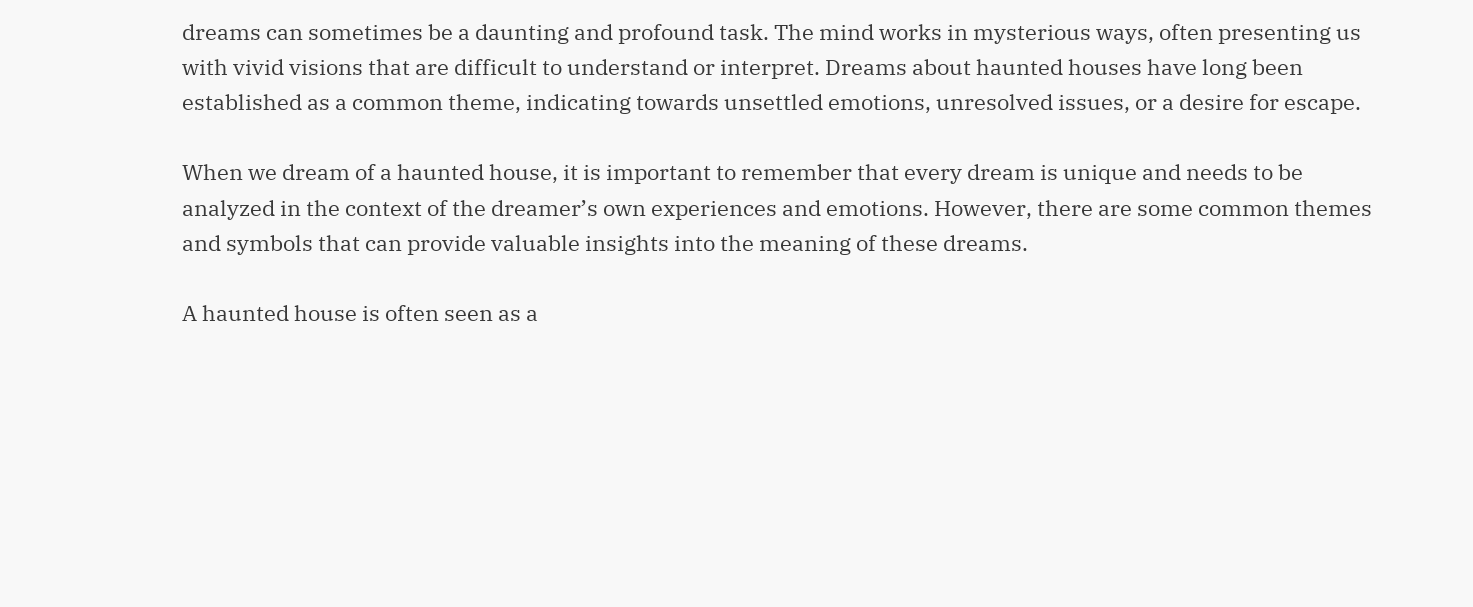dreams can sometimes be a daunting and profound task. The mind works in mysterious ways, often presenting us with vivid visions that are difficult to understand or interpret. Dreams about haunted houses have long been established as a common theme, indicating towards unsettled emotions, unresolved issues, or a desire for escape.

When we dream of a haunted house, it is important to remember that every dream is unique and needs to be analyzed in the context of the dreamer’s own experiences and emotions. However, there are some common themes and symbols that can provide valuable insights into the meaning of these dreams.

A haunted house is often seen as a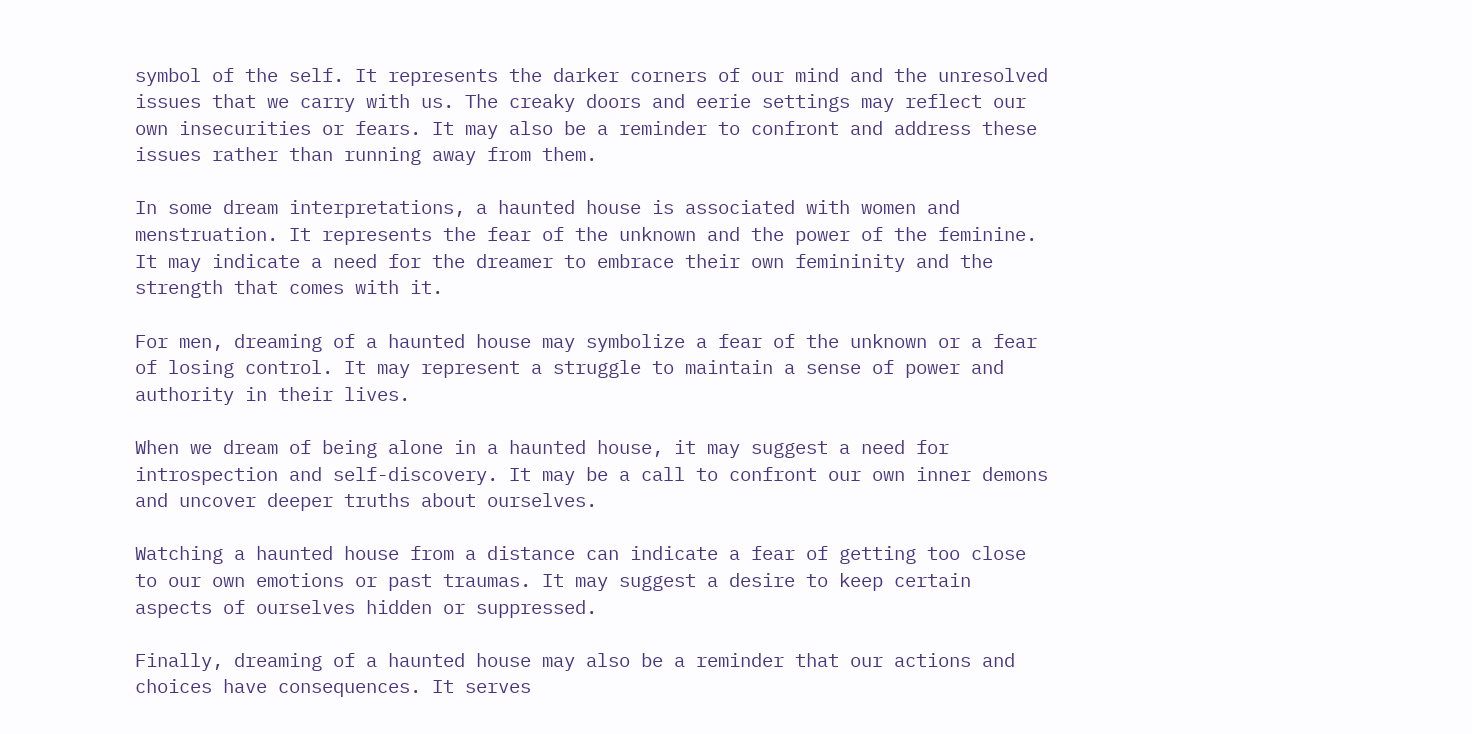symbol of the self. It represents the darker corners of our mind and the unresolved issues that we carry with us. The creaky doors and eerie settings may reflect our own insecurities or fears. It may also be a reminder to confront and address these issues rather than running away from them.

In some dream interpretations, a haunted house is associated with women and menstruation. It represents the fear of the unknown and the power of the feminine. It may indicate a need for the dreamer to embrace their own femininity and the strength that comes with it.

For men, dreaming of a haunted house may symbolize a fear of the unknown or a fear of losing control. It may represent a struggle to maintain a sense of power and authority in their lives.

When we dream of being alone in a haunted house, it may suggest a need for introspection and self-discovery. It may be a call to confront our own inner demons and uncover deeper truths about ourselves.

Watching a haunted house from a distance can indicate a fear of getting too close to our own emotions or past traumas. It may suggest a desire to keep certain aspects of ourselves hidden or suppressed.

Finally, dreaming of a haunted house may also be a reminder that our actions and choices have consequences. It serves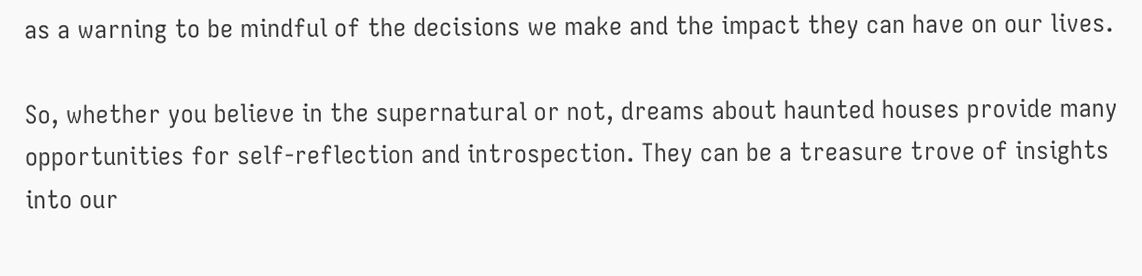as a warning to be mindful of the decisions we make and the impact they can have on our lives.

So, whether you believe in the supernatural or not, dreams about haunted houses provide many opportunities for self-reflection and introspection. They can be a treasure trove of insights into our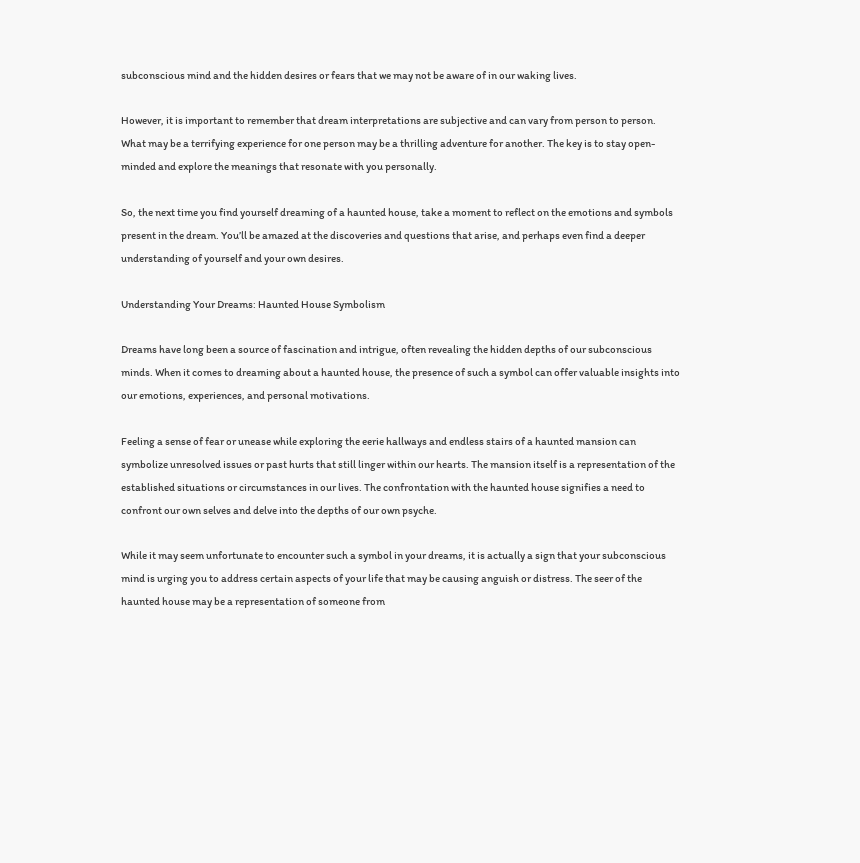subconscious mind and the hidden desires or fears that we may not be aware of in our waking lives.

However, it is important to remember that dream interpretations are subjective and can vary from person to person. What may be a terrifying experience for one person may be a thrilling adventure for another. The key is to stay open-minded and explore the meanings that resonate with you personally.

So, the next time you find yourself dreaming of a haunted house, take a moment to reflect on the emotions and symbols present in the dream. You’ll be amazed at the discoveries and questions that arise, and perhaps even find a deeper understanding of yourself and your own desires.

Understanding Your Dreams: Haunted House Symbolism

Dreams have long been a source of fascination and intrigue, often revealing the hidden depths of our subconscious minds. When it comes to dreaming about a haunted house, the presence of such a symbol can offer valuable insights into our emotions, experiences, and personal motivations.

Feeling a sense of fear or unease while exploring the eerie hallways and endless stairs of a haunted mansion can symbolize unresolved issues or past hurts that still linger within our hearts. The mansion itself is a representation of the established situations or circumstances in our lives. The confrontation with the haunted house signifies a need to confront our own selves and delve into the depths of our own psyche.

While it may seem unfortunate to encounter such a symbol in your dreams, it is actually a sign that your subconscious mind is urging you to address certain aspects of your life that may be causing anguish or distress. The seer of the haunted house may be a representation of someone from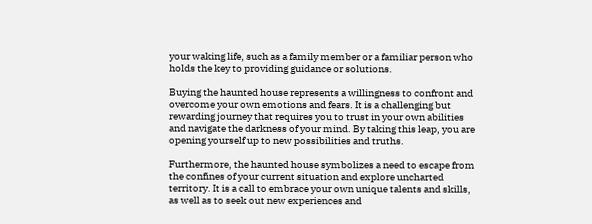your waking life, such as a family member or a familiar person who holds the key to providing guidance or solutions.

Buying the haunted house represents a willingness to confront and overcome your own emotions and fears. It is a challenging but rewarding journey that requires you to trust in your own abilities and navigate the darkness of your mind. By taking this leap, you are opening yourself up to new possibilities and truths.

Furthermore, the haunted house symbolizes a need to escape from the confines of your current situation and explore uncharted territory. It is a call to embrace your own unique talents and skills, as well as to seek out new experiences and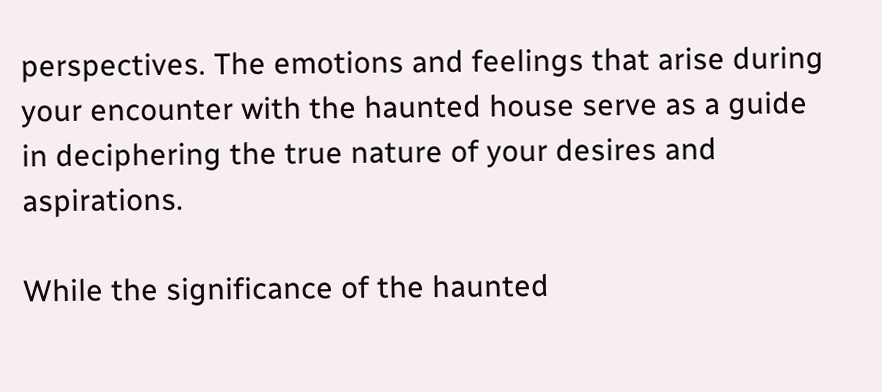perspectives. The emotions and feelings that arise during your encounter with the haunted house serve as a guide in deciphering the true nature of your desires and aspirations.

While the significance of the haunted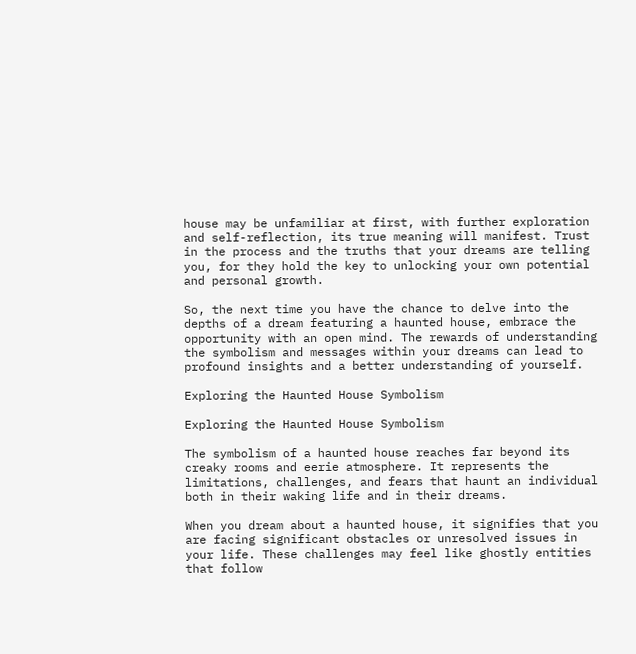house may be unfamiliar at first, with further exploration and self-reflection, its true meaning will manifest. Trust in the process and the truths that your dreams are telling you, for they hold the key to unlocking your own potential and personal growth.

So, the next time you have the chance to delve into the depths of a dream featuring a haunted house, embrace the opportunity with an open mind. The rewards of understanding the symbolism and messages within your dreams can lead to profound insights and a better understanding of yourself.

Exploring the Haunted House Symbolism

Exploring the Haunted House Symbolism

The symbolism of a haunted house reaches far beyond its creaky rooms and eerie atmosphere. It represents the limitations, challenges, and fears that haunt an individual both in their waking life and in their dreams.

When you dream about a haunted house, it signifies that you are facing significant obstacles or unresolved issues in your life. These challenges may feel like ghostly entities that follow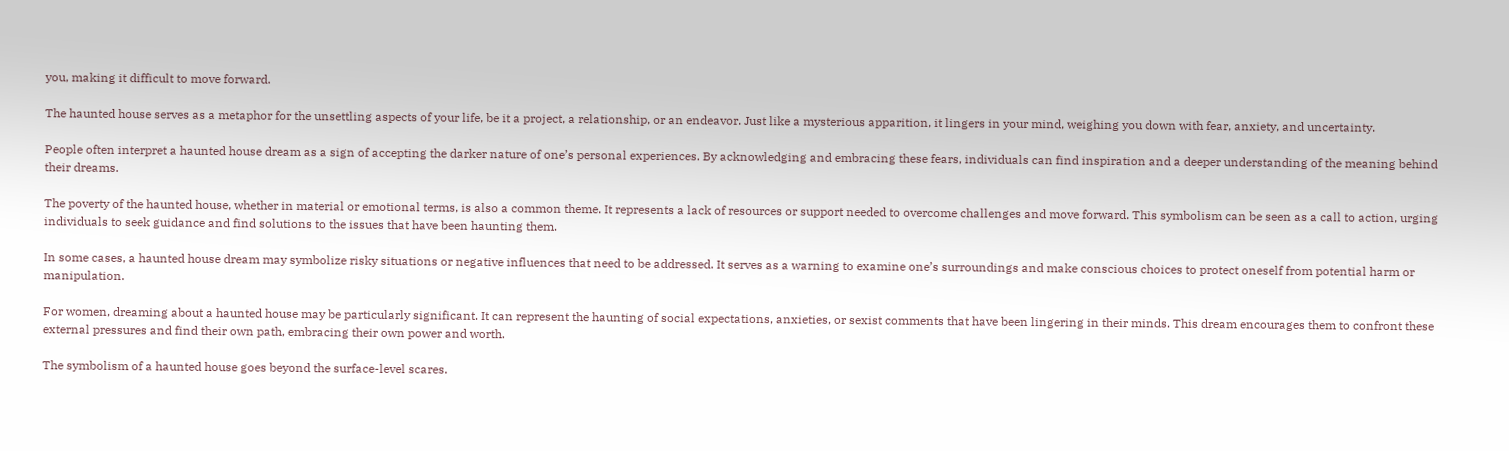you, making it difficult to move forward.

The haunted house serves as a metaphor for the unsettling aspects of your life, be it a project, a relationship, or an endeavor. Just like a mysterious apparition, it lingers in your mind, weighing you down with fear, anxiety, and uncertainty.

People often interpret a haunted house dream as a sign of accepting the darker nature of one’s personal experiences. By acknowledging and embracing these fears, individuals can find inspiration and a deeper understanding of the meaning behind their dreams.

The poverty of the haunted house, whether in material or emotional terms, is also a common theme. It represents a lack of resources or support needed to overcome challenges and move forward. This symbolism can be seen as a call to action, urging individuals to seek guidance and find solutions to the issues that have been haunting them.

In some cases, a haunted house dream may symbolize risky situations or negative influences that need to be addressed. It serves as a warning to examine one’s surroundings and make conscious choices to protect oneself from potential harm or manipulation.

For women, dreaming about a haunted house may be particularly significant. It can represent the haunting of social expectations, anxieties, or sexist comments that have been lingering in their minds. This dream encourages them to confront these external pressures and find their own path, embracing their own power and worth.

The symbolism of a haunted house goes beyond the surface-level scares.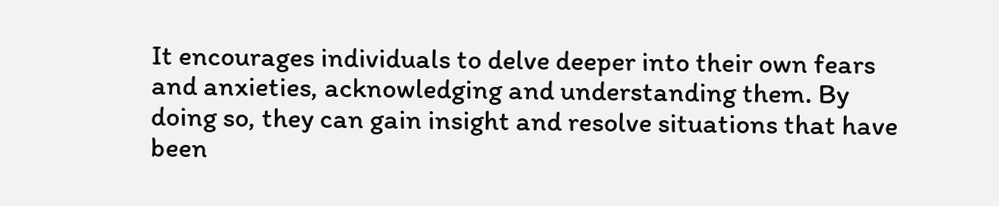It encourages individuals to delve deeper into their own fears and anxieties, acknowledging and understanding them. By doing so, they can gain insight and resolve situations that have been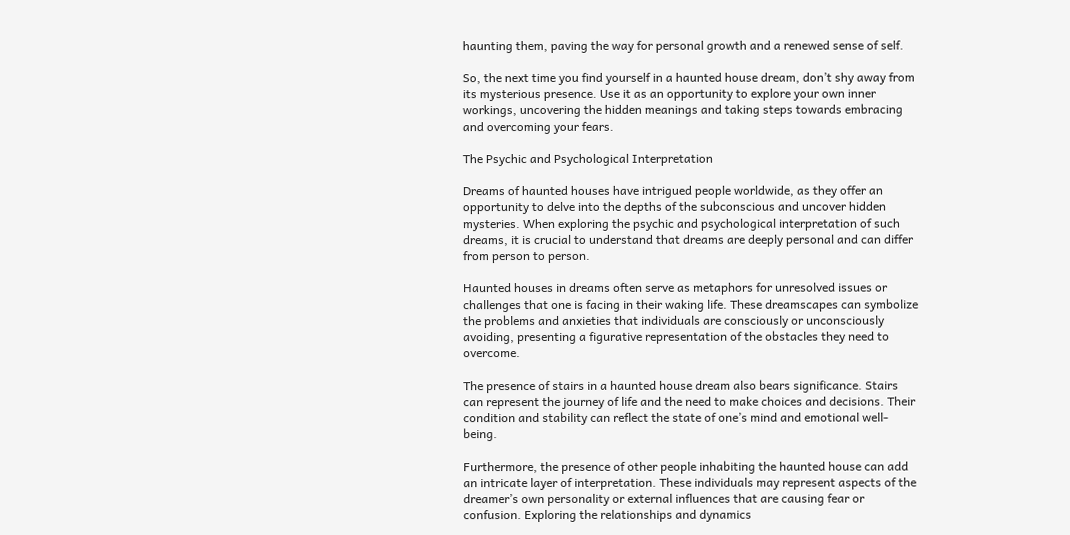haunting them, paving the way for personal growth and a renewed sense of self.

So, the next time you find yourself in a haunted house dream, don’t shy away from its mysterious presence. Use it as an opportunity to explore your own inner workings, uncovering the hidden meanings and taking steps towards embracing and overcoming your fears.

The Psychic and Psychological Interpretation

Dreams of haunted houses have intrigued people worldwide, as they offer an opportunity to delve into the depths of the subconscious and uncover hidden mysteries. When exploring the psychic and psychological interpretation of such dreams, it is crucial to understand that dreams are deeply personal and can differ from person to person.

Haunted houses in dreams often serve as metaphors for unresolved issues or challenges that one is facing in their waking life. These dreamscapes can symbolize the problems and anxieties that individuals are consciously or unconsciously avoiding, presenting a figurative representation of the obstacles they need to overcome.

The presence of stairs in a haunted house dream also bears significance. Stairs can represent the journey of life and the need to make choices and decisions. Their condition and stability can reflect the state of one’s mind and emotional well-being.

Furthermore, the presence of other people inhabiting the haunted house can add an intricate layer of interpretation. These individuals may represent aspects of the dreamer’s own personality or external influences that are causing fear or confusion. Exploring the relationships and dynamics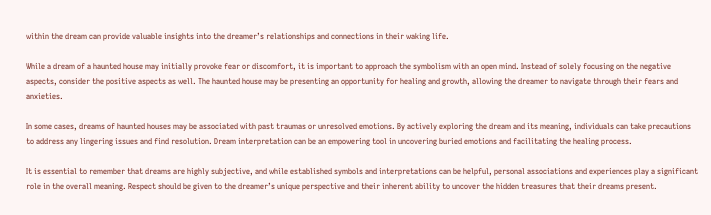within the dream can provide valuable insights into the dreamer’s relationships and connections in their waking life.

While a dream of a haunted house may initially provoke fear or discomfort, it is important to approach the symbolism with an open mind. Instead of solely focusing on the negative aspects, consider the positive aspects as well. The haunted house may be presenting an opportunity for healing and growth, allowing the dreamer to navigate through their fears and anxieties.

In some cases, dreams of haunted houses may be associated with past traumas or unresolved emotions. By actively exploring the dream and its meaning, individuals can take precautions to address any lingering issues and find resolution. Dream interpretation can be an empowering tool in uncovering buried emotions and facilitating the healing process.

It is essential to remember that dreams are highly subjective, and while established symbols and interpretations can be helpful, personal associations and experiences play a significant role in the overall meaning. Respect should be given to the dreamer’s unique perspective and their inherent ability to uncover the hidden treasures that their dreams present.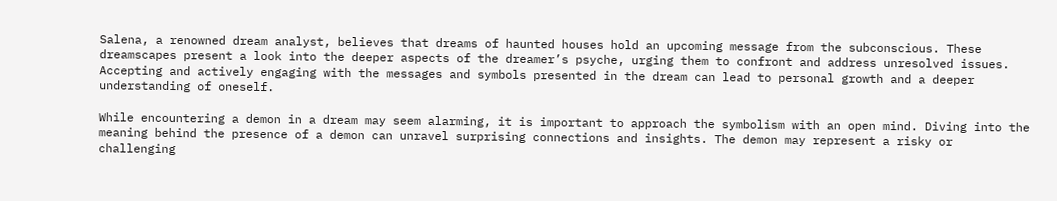Salena, a renowned dream analyst, believes that dreams of haunted houses hold an upcoming message from the subconscious. These dreamscapes present a look into the deeper aspects of the dreamer’s psyche, urging them to confront and address unresolved issues. Accepting and actively engaging with the messages and symbols presented in the dream can lead to personal growth and a deeper understanding of oneself.

While encountering a demon in a dream may seem alarming, it is important to approach the symbolism with an open mind. Diving into the meaning behind the presence of a demon can unravel surprising connections and insights. The demon may represent a risky or challenging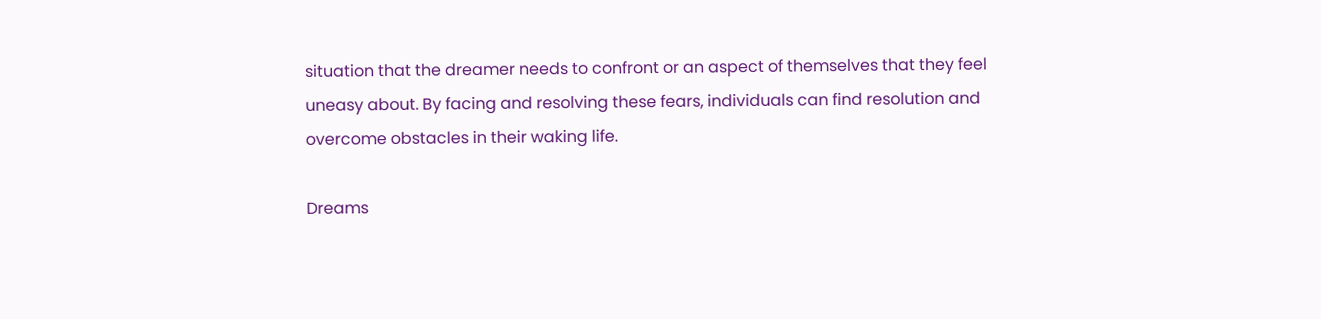situation that the dreamer needs to confront or an aspect of themselves that they feel uneasy about. By facing and resolving these fears, individuals can find resolution and overcome obstacles in their waking life.

Dreams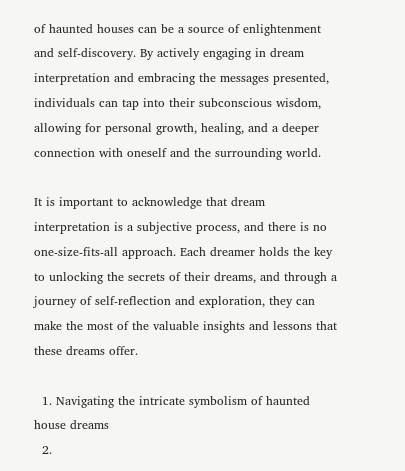of haunted houses can be a source of enlightenment and self-discovery. By actively engaging in dream interpretation and embracing the messages presented, individuals can tap into their subconscious wisdom, allowing for personal growth, healing, and a deeper connection with oneself and the surrounding world.

It is important to acknowledge that dream interpretation is a subjective process, and there is no one-size-fits-all approach. Each dreamer holds the key to unlocking the secrets of their dreams, and through a journey of self-reflection and exploration, they can make the most of the valuable insights and lessons that these dreams offer.

  1. Navigating the intricate symbolism of haunted house dreams
  2.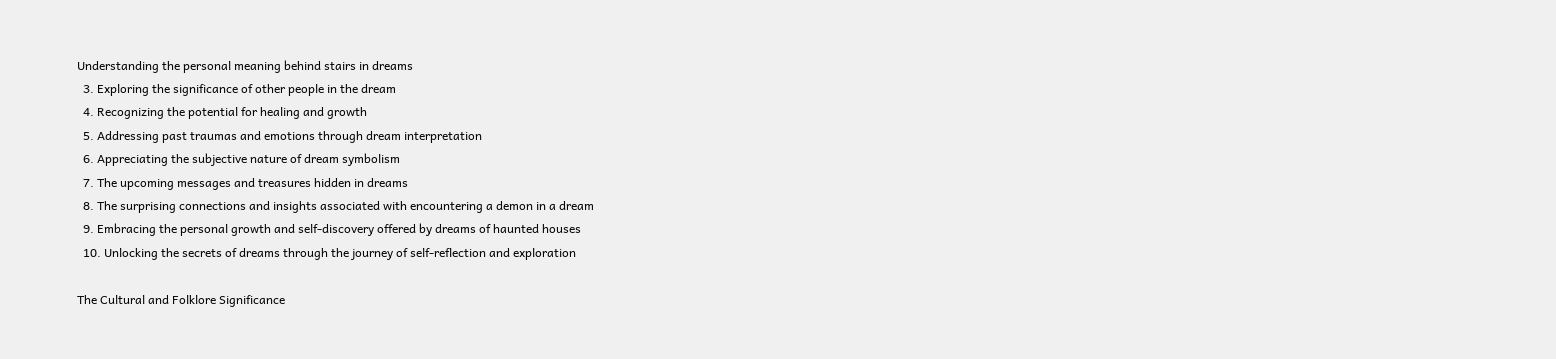Understanding the personal meaning behind stairs in dreams
  3. Exploring the significance of other people in the dream
  4. Recognizing the potential for healing and growth
  5. Addressing past traumas and emotions through dream interpretation
  6. Appreciating the subjective nature of dream symbolism
  7. The upcoming messages and treasures hidden in dreams
  8. The surprising connections and insights associated with encountering a demon in a dream
  9. Embracing the personal growth and self-discovery offered by dreams of haunted houses
  10. Unlocking the secrets of dreams through the journey of self-reflection and exploration

The Cultural and Folklore Significance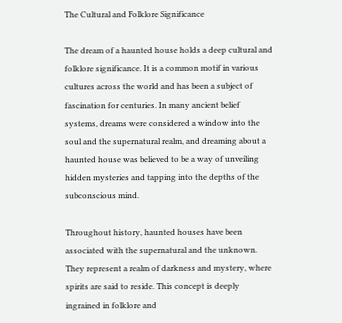The Cultural and Folklore Significance

The dream of a haunted house holds a deep cultural and folklore significance. It is a common motif in various cultures across the world and has been a subject of fascination for centuries. In many ancient belief systems, dreams were considered a window into the soul and the supernatural realm, and dreaming about a haunted house was believed to be a way of unveiling hidden mysteries and tapping into the depths of the subconscious mind.

Throughout history, haunted houses have been associated with the supernatural and the unknown. They represent a realm of darkness and mystery, where spirits are said to reside. This concept is deeply ingrained in folklore and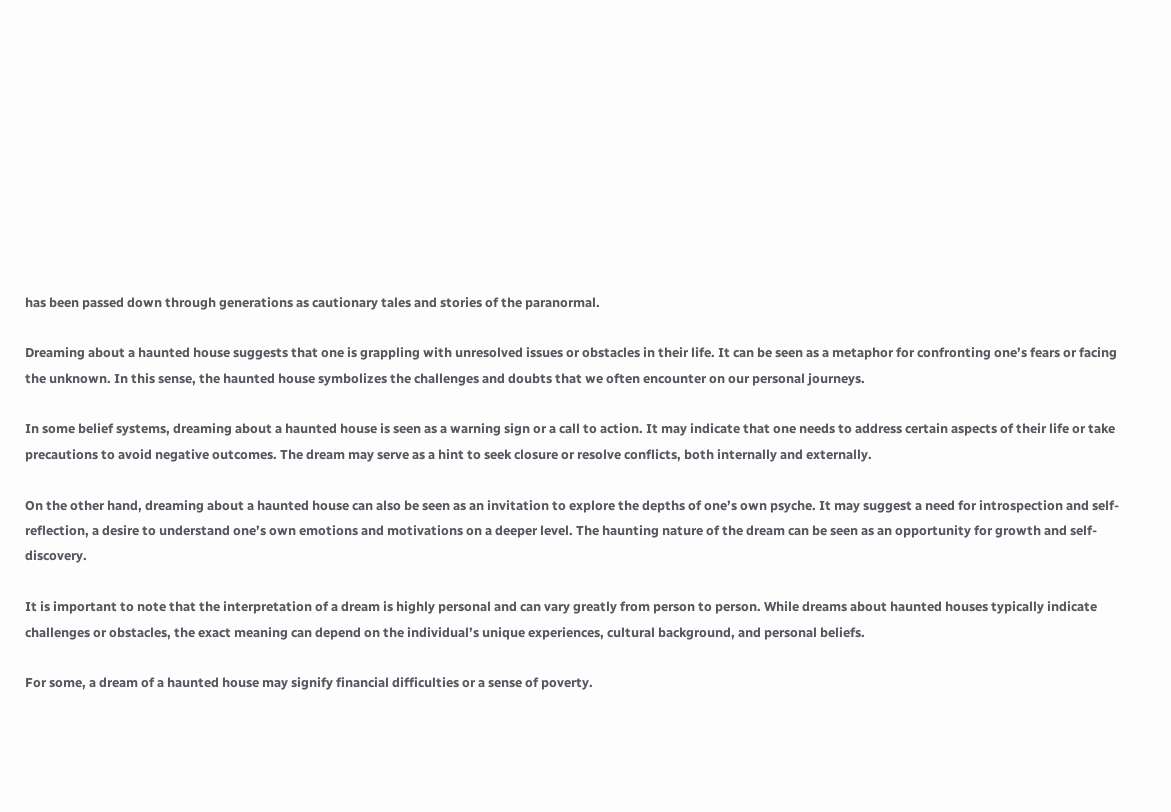has been passed down through generations as cautionary tales and stories of the paranormal.

Dreaming about a haunted house suggests that one is grappling with unresolved issues or obstacles in their life. It can be seen as a metaphor for confronting one’s fears or facing the unknown. In this sense, the haunted house symbolizes the challenges and doubts that we often encounter on our personal journeys.

In some belief systems, dreaming about a haunted house is seen as a warning sign or a call to action. It may indicate that one needs to address certain aspects of their life or take precautions to avoid negative outcomes. The dream may serve as a hint to seek closure or resolve conflicts, both internally and externally.

On the other hand, dreaming about a haunted house can also be seen as an invitation to explore the depths of one’s own psyche. It may suggest a need for introspection and self-reflection, a desire to understand one’s own emotions and motivations on a deeper level. The haunting nature of the dream can be seen as an opportunity for growth and self-discovery.

It is important to note that the interpretation of a dream is highly personal and can vary greatly from person to person. While dreams about haunted houses typically indicate challenges or obstacles, the exact meaning can depend on the individual’s unique experiences, cultural background, and personal beliefs.

For some, a dream of a haunted house may signify financial difficulties or a sense of poverty.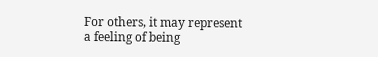For others, it may represent a feeling of being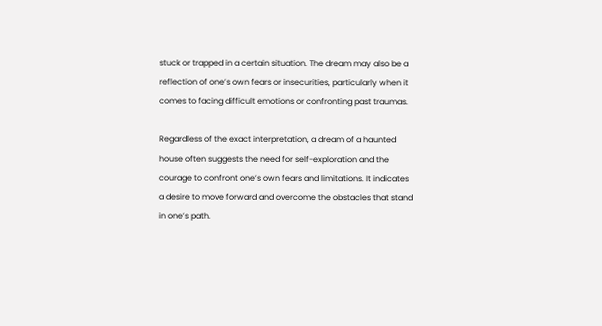stuck or trapped in a certain situation. The dream may also be a reflection of one’s own fears or insecurities, particularly when it comes to facing difficult emotions or confronting past traumas.

Regardless of the exact interpretation, a dream of a haunted house often suggests the need for self-exploration and the courage to confront one’s own fears and limitations. It indicates a desire to move forward and overcome the obstacles that stand in one’s path.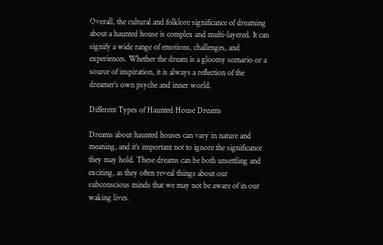Overall, the cultural and folklore significance of dreaming about a haunted house is complex and multi-layered. It can signify a wide range of emotions, challenges, and experiences. Whether the dream is a gloomy scenario or a source of inspiration, it is always a reflection of the dreamer’s own psyche and inner world.

Different Types of Haunted House Dreams

Dreams about haunted houses can vary in nature and meaning, and it’s important not to ignore the significance they may hold. These dreams can be both unsettling and exciting, as they often reveal things about our subconscious minds that we may not be aware of in our waking lives.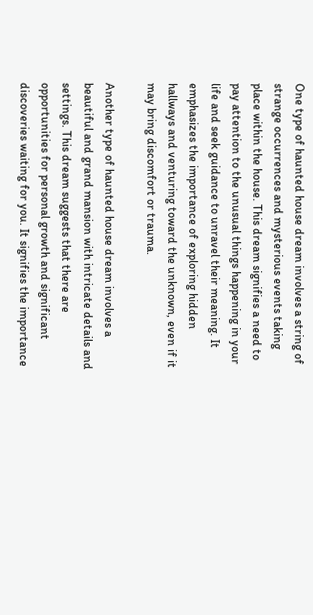One type of haunted house dream involves a string of strange occurrences and mysterious events taking place within the house. This dream signifies a need to pay attention to the unusual things happening in your life and seek guidance to unravel their meaning. It emphasizes the importance of exploring hidden hallways and venturing toward the unknown, even if it may bring discomfort or trauma.

Another type of haunted house dream involves a beautiful and grand mansion with intricate details and settings. This dream suggests that there are opportunities for personal growth and significant discoveries waiting for you. It signifies the importance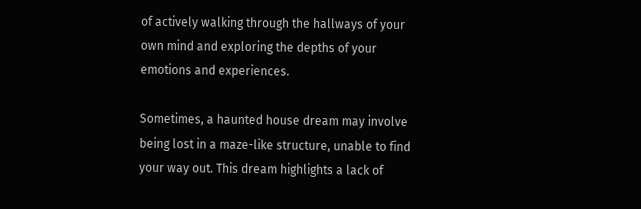of actively walking through the hallways of your own mind and exploring the depths of your emotions and experiences.

Sometimes, a haunted house dream may involve being lost in a maze-like structure, unable to find your way out. This dream highlights a lack of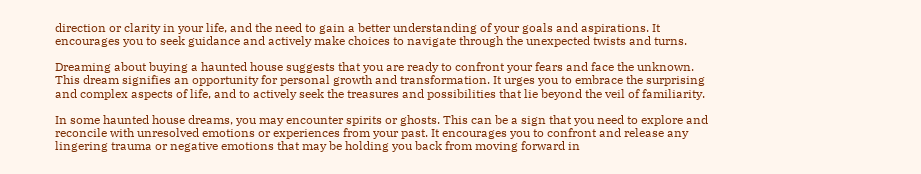direction or clarity in your life, and the need to gain a better understanding of your goals and aspirations. It encourages you to seek guidance and actively make choices to navigate through the unexpected twists and turns.

Dreaming about buying a haunted house suggests that you are ready to confront your fears and face the unknown. This dream signifies an opportunity for personal growth and transformation. It urges you to embrace the surprising and complex aspects of life, and to actively seek the treasures and possibilities that lie beyond the veil of familiarity.

In some haunted house dreams, you may encounter spirits or ghosts. This can be a sign that you need to explore and reconcile with unresolved emotions or experiences from your past. It encourages you to confront and release any lingering trauma or negative emotions that may be holding you back from moving forward in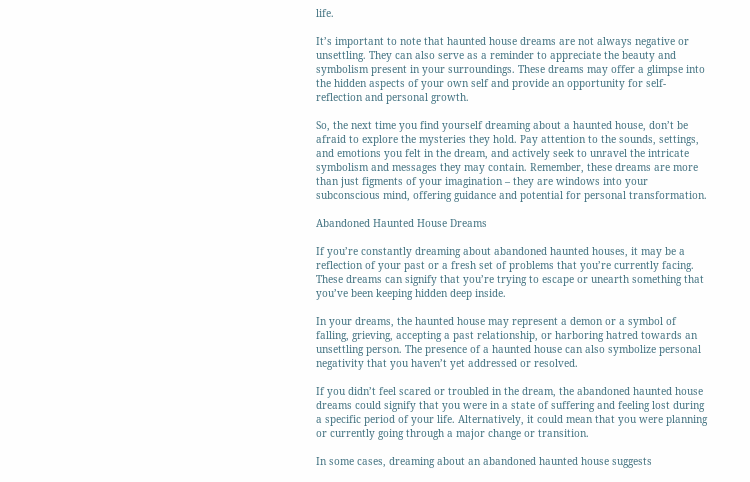life.

It’s important to note that haunted house dreams are not always negative or unsettling. They can also serve as a reminder to appreciate the beauty and symbolism present in your surroundings. These dreams may offer a glimpse into the hidden aspects of your own self and provide an opportunity for self-reflection and personal growth.

So, the next time you find yourself dreaming about a haunted house, don’t be afraid to explore the mysteries they hold. Pay attention to the sounds, settings, and emotions you felt in the dream, and actively seek to unravel the intricate symbolism and messages they may contain. Remember, these dreams are more than just figments of your imagination – they are windows into your subconscious mind, offering guidance and potential for personal transformation.

Abandoned Haunted House Dreams

If you’re constantly dreaming about abandoned haunted houses, it may be a reflection of your past or a fresh set of problems that you’re currently facing. These dreams can signify that you’re trying to escape or unearth something that you’ve been keeping hidden deep inside.

In your dreams, the haunted house may represent a demon or a symbol of falling, grieving, accepting a past relationship, or harboring hatred towards an unsettling person. The presence of a haunted house can also symbolize personal negativity that you haven’t yet addressed or resolved.

If you didn’t feel scared or troubled in the dream, the abandoned haunted house dreams could signify that you were in a state of suffering and feeling lost during a specific period of your life. Alternatively, it could mean that you were planning or currently going through a major change or transition.

In some cases, dreaming about an abandoned haunted house suggests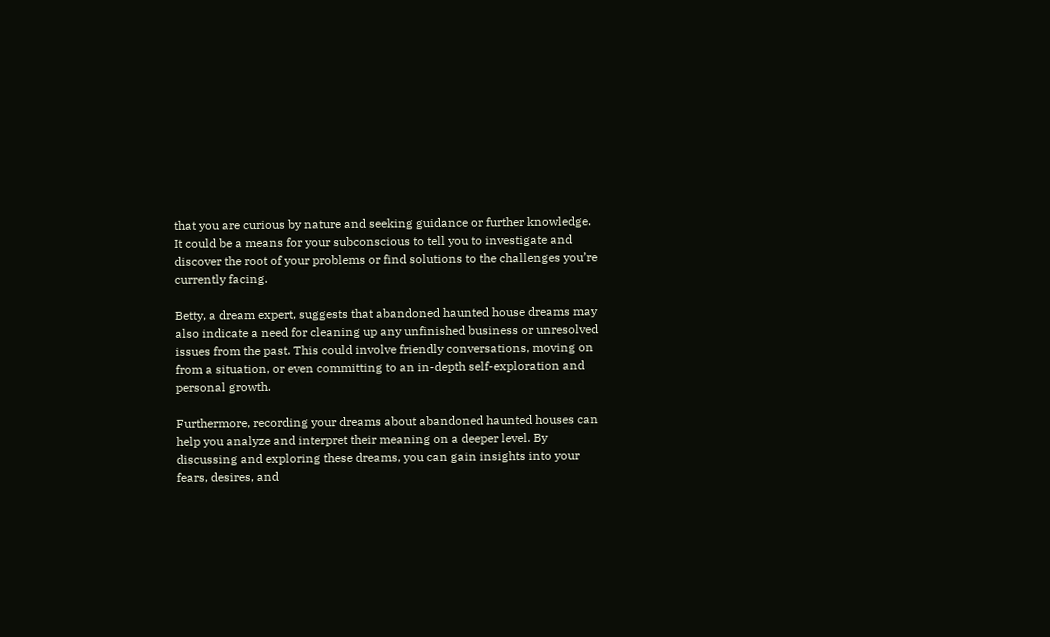that you are curious by nature and seeking guidance or further knowledge. It could be a means for your subconscious to tell you to investigate and discover the root of your problems or find solutions to the challenges you’re currently facing.

Betty, a dream expert, suggests that abandoned haunted house dreams may also indicate a need for cleaning up any unfinished business or unresolved issues from the past. This could involve friendly conversations, moving on from a situation, or even committing to an in-depth self-exploration and personal growth.

Furthermore, recording your dreams about abandoned haunted houses can help you analyze and interpret their meaning on a deeper level. By discussing and exploring these dreams, you can gain insights into your fears, desires, and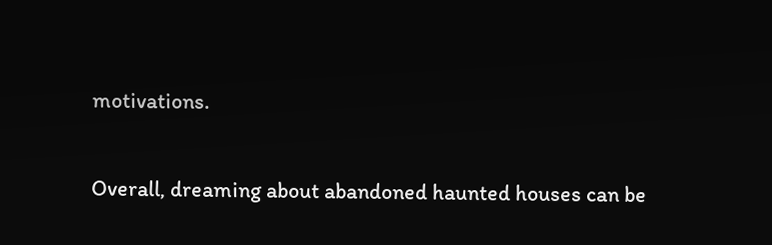motivations.

Overall, dreaming about abandoned haunted houses can be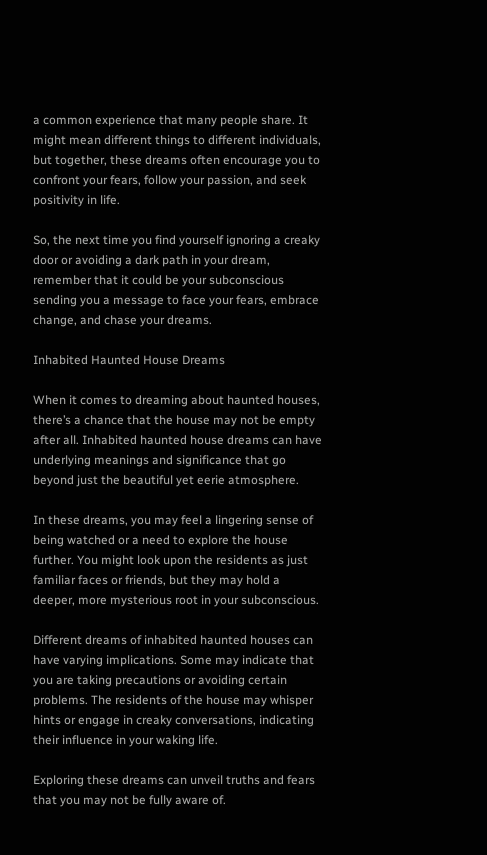a common experience that many people share. It might mean different things to different individuals, but together, these dreams often encourage you to confront your fears, follow your passion, and seek positivity in life.

So, the next time you find yourself ignoring a creaky door or avoiding a dark path in your dream, remember that it could be your subconscious sending you a message to face your fears, embrace change, and chase your dreams.

Inhabited Haunted House Dreams

When it comes to dreaming about haunted houses, there’s a chance that the house may not be empty after all. Inhabited haunted house dreams can have underlying meanings and significance that go beyond just the beautiful yet eerie atmosphere.

In these dreams, you may feel a lingering sense of being watched or a need to explore the house further. You might look upon the residents as just familiar faces or friends, but they may hold a deeper, more mysterious root in your subconscious.

Different dreams of inhabited haunted houses can have varying implications. Some may indicate that you are taking precautions or avoiding certain problems. The residents of the house may whisper hints or engage in creaky conversations, indicating their influence in your waking life.

Exploring these dreams can unveil truths and fears that you may not be fully aware of.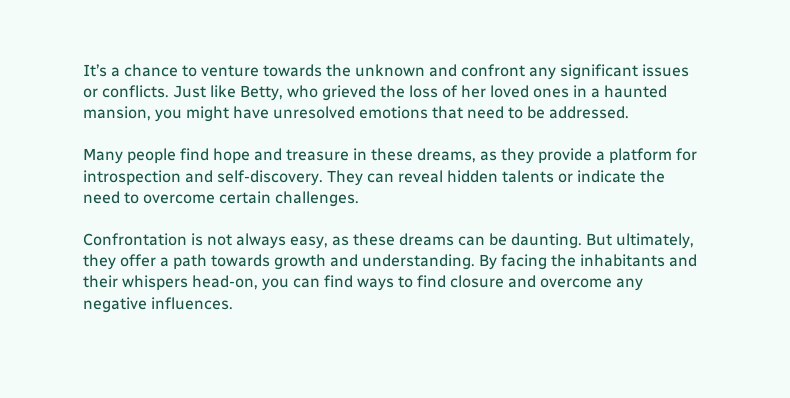It’s a chance to venture towards the unknown and confront any significant issues or conflicts. Just like Betty, who grieved the loss of her loved ones in a haunted mansion, you might have unresolved emotions that need to be addressed.

Many people find hope and treasure in these dreams, as they provide a platform for introspection and self-discovery. They can reveal hidden talents or indicate the need to overcome certain challenges.

Confrontation is not always easy, as these dreams can be daunting. But ultimately, they offer a path towards growth and understanding. By facing the inhabitants and their whispers head-on, you can find ways to find closure and overcome any negative influences.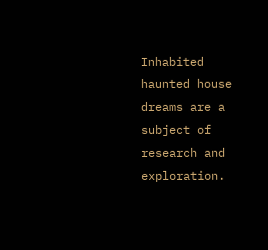Inhabited haunted house dreams are a subject of research and exploration.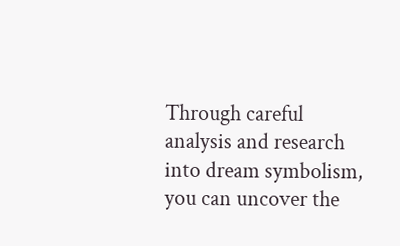Through careful analysis and research into dream symbolism, you can uncover the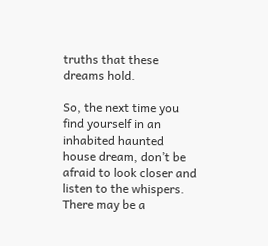truths that these dreams hold.

So, the next time you find yourself in an inhabited haunted house dream, don’t be afraid to look closer and listen to the whispers. There may be a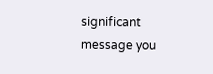significant message you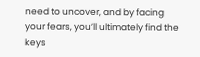need to uncover, and by facing your fears, you’ll ultimately find the keys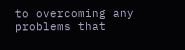to overcoming any problems that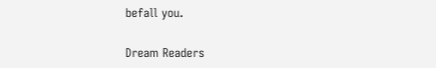befall you.

Dream Readers